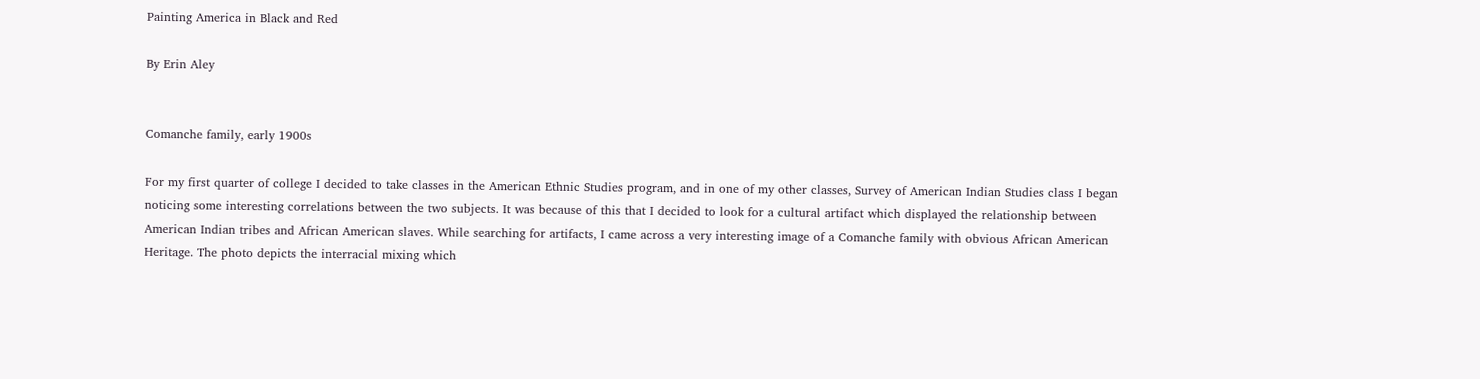Painting America in Black and Red

By Erin Aley


Comanche family, early 1900s

For my first quarter of college I decided to take classes in the American Ethnic Studies program, and in one of my other classes, Survey of American Indian Studies class I began noticing some interesting correlations between the two subjects. It was because of this that I decided to look for a cultural artifact which displayed the relationship between American Indian tribes and African American slaves. While searching for artifacts, I came across a very interesting image of a Comanche family with obvious African American Heritage. The photo depicts the interracial mixing which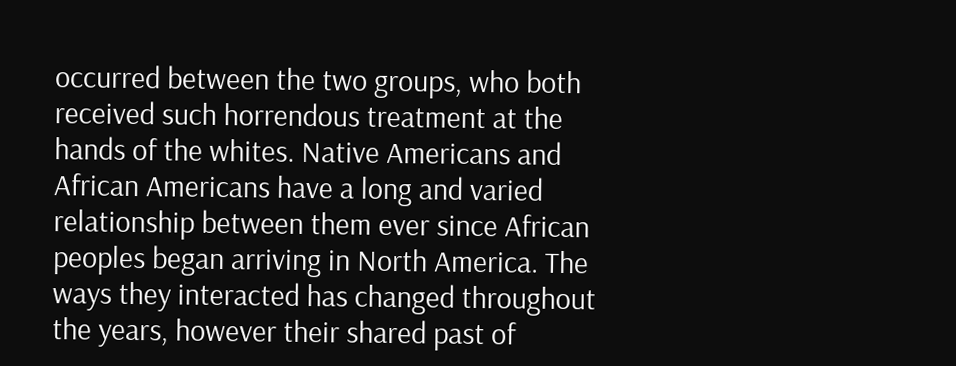occurred between the two groups, who both received such horrendous treatment at the hands of the whites. Native Americans and African Americans have a long and varied relationship between them ever since African peoples began arriving in North America. The ways they interacted has changed throughout the years, however their shared past of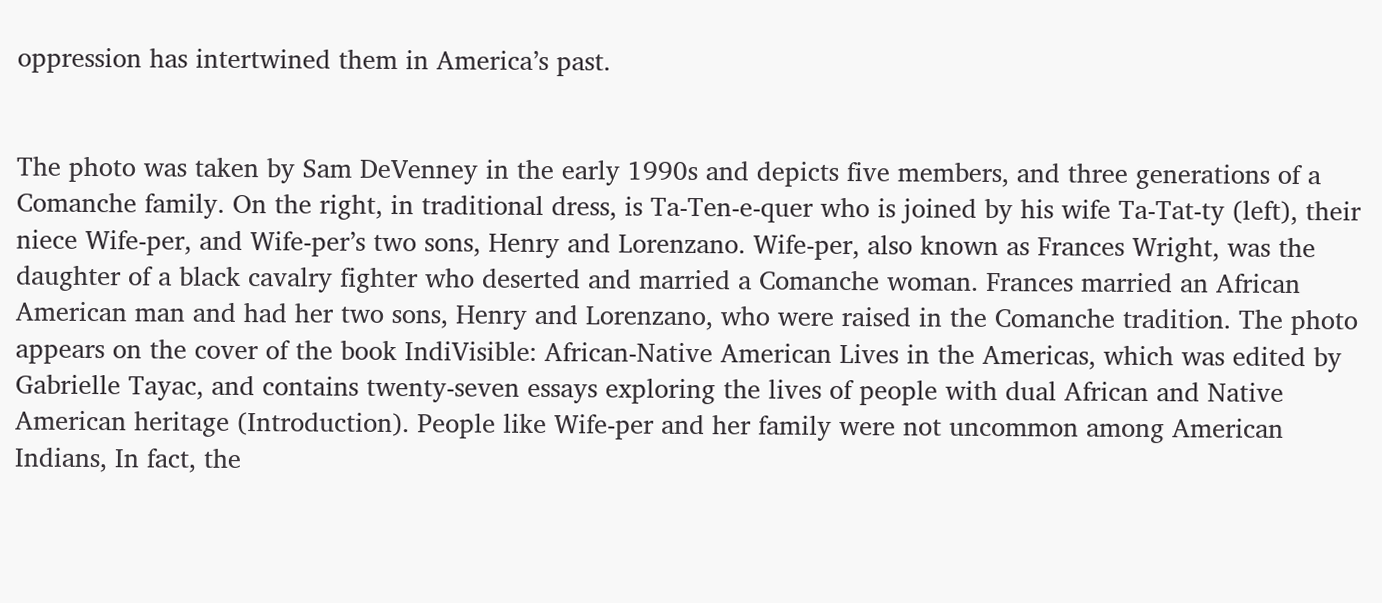oppression has intertwined them in America’s past.


The photo was taken by Sam DeVenney in the early 1990s and depicts five members, and three generations of a Comanche family. On the right, in traditional dress, is Ta-Ten-e-quer who is joined by his wife Ta-Tat-ty (left), their niece Wife-per, and Wife-per’s two sons, Henry and Lorenzano. Wife-per, also known as Frances Wright, was the daughter of a black cavalry fighter who deserted and married a Comanche woman. Frances married an African American man and had her two sons, Henry and Lorenzano, who were raised in the Comanche tradition. The photo appears on the cover of the book IndiVisible: African-Native American Lives in the Americas, which was edited by Gabrielle Tayac, and contains twenty-seven essays exploring the lives of people with dual African and Native American heritage (Introduction). People like Wife-per and her family were not uncommon among American Indians, In fact, the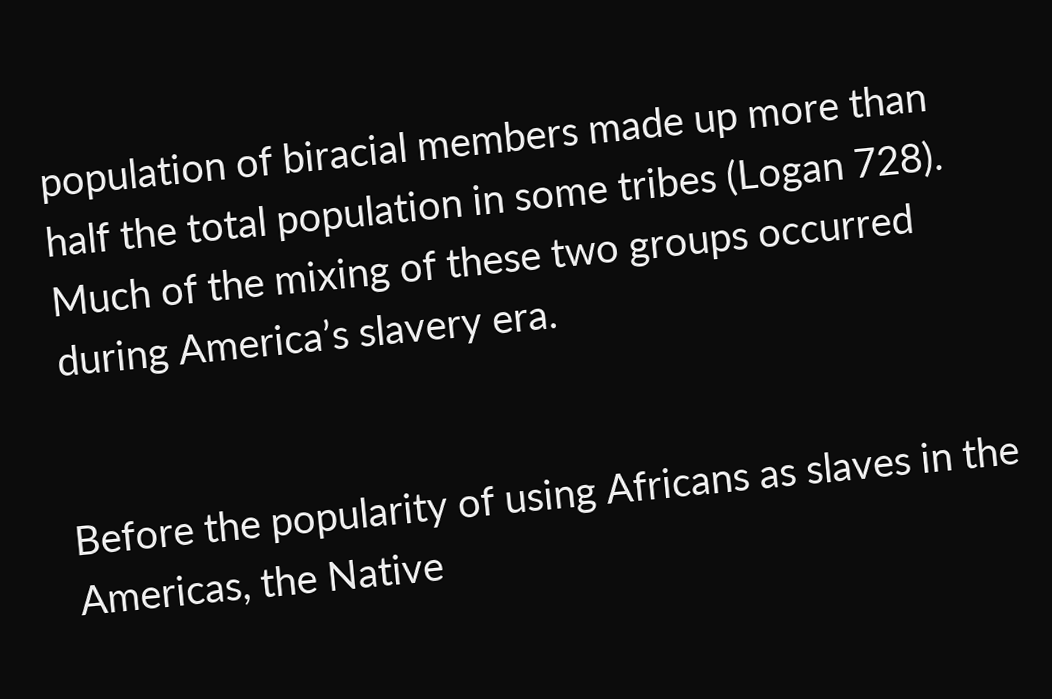population of biracial members made up more than half the total population in some tribes (Logan 728). Much of the mixing of these two groups occurred during America’s slavery era.


Before the popularity of using Africans as slaves in the Americas, the Native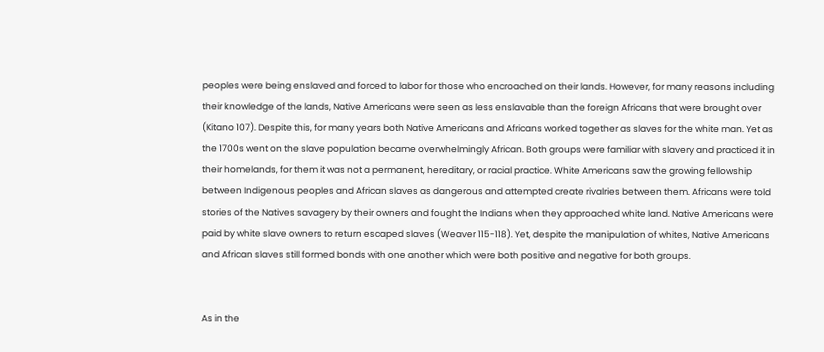peoples were being enslaved and forced to labor for those who encroached on their lands. However, for many reasons including their knowledge of the lands, Native Americans were seen as less enslavable than the foreign Africans that were brought over (Kitano 107). Despite this, for many years both Native Americans and Africans worked together as slaves for the white man. Yet as the 1700s went on the slave population became overwhelmingly African. Both groups were familiar with slavery and practiced it in their homelands, for them it was not a permanent, hereditary, or racial practice. White Americans saw the growing fellowship between Indigenous peoples and African slaves as dangerous and attempted create rivalries between them. Africans were told stories of the Natives savagery by their owners and fought the Indians when they approached white land. Native Americans were paid by white slave owners to return escaped slaves (Weaver 115-118). Yet, despite the manipulation of whites, Native Americans and African slaves still formed bonds with one another which were both positive and negative for both groups.


As in the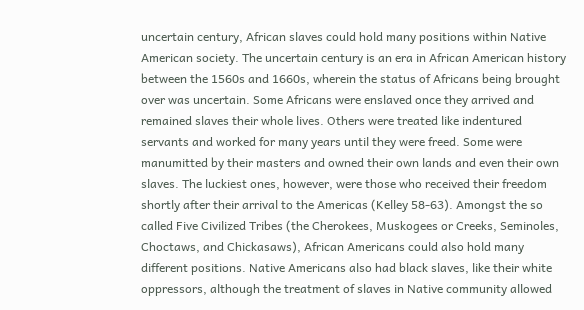uncertain century, African slaves could hold many positions within Native American society. The uncertain century is an era in African American history between the 1560s and 1660s, wherein the status of Africans being brought over was uncertain. Some Africans were enslaved once they arrived and remained slaves their whole lives. Others were treated like indentured servants and worked for many years until they were freed. Some were manumitted by their masters and owned their own lands and even their own slaves. The luckiest ones, however, were those who received their freedom shortly after their arrival to the Americas (Kelley 58-63). Amongst the so called Five Civilized Tribes (the Cherokees, Muskogees or Creeks, Seminoles, Choctaws, and Chickasaws), African Americans could also hold many different positions. Native Americans also had black slaves, like their white oppressors, although the treatment of slaves in Native community allowed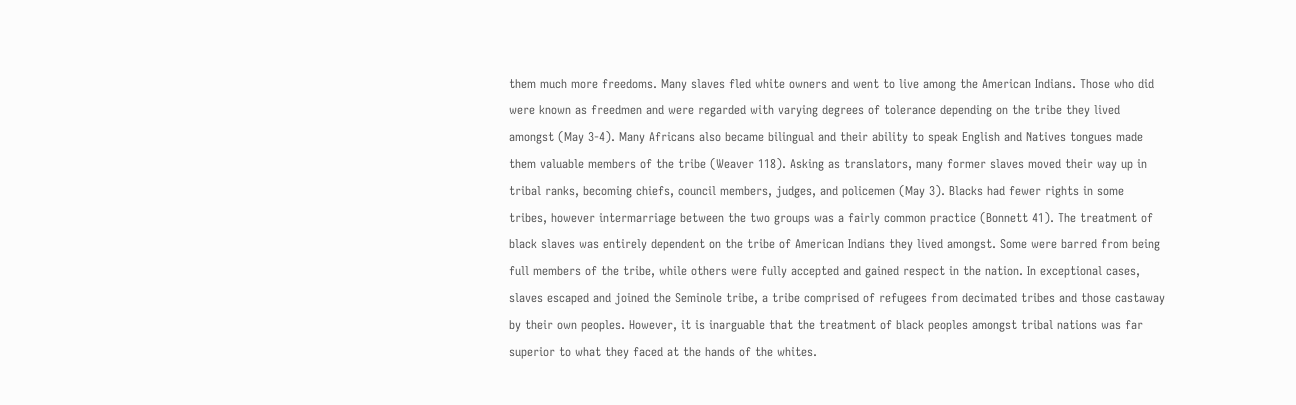them much more freedoms. Many slaves fled white owners and went to live among the American Indians. Those who did were known as freedmen and were regarded with varying degrees of tolerance depending on the tribe they lived amongst (May 3-4). Many Africans also became bilingual and their ability to speak English and Natives tongues made them valuable members of the tribe (Weaver 118). Asking as translators, many former slaves moved their way up in tribal ranks, becoming chiefs, council members, judges, and policemen (May 3). Blacks had fewer rights in some tribes, however intermarriage between the two groups was a fairly common practice (Bonnett 41). The treatment of black slaves was entirely dependent on the tribe of American Indians they lived amongst. Some were barred from being full members of the tribe, while others were fully accepted and gained respect in the nation. In exceptional cases, slaves escaped and joined the Seminole tribe, a tribe comprised of refugees from decimated tribes and those castaway by their own peoples. However, it is inarguable that the treatment of black peoples amongst tribal nations was far superior to what they faced at the hands of the whites.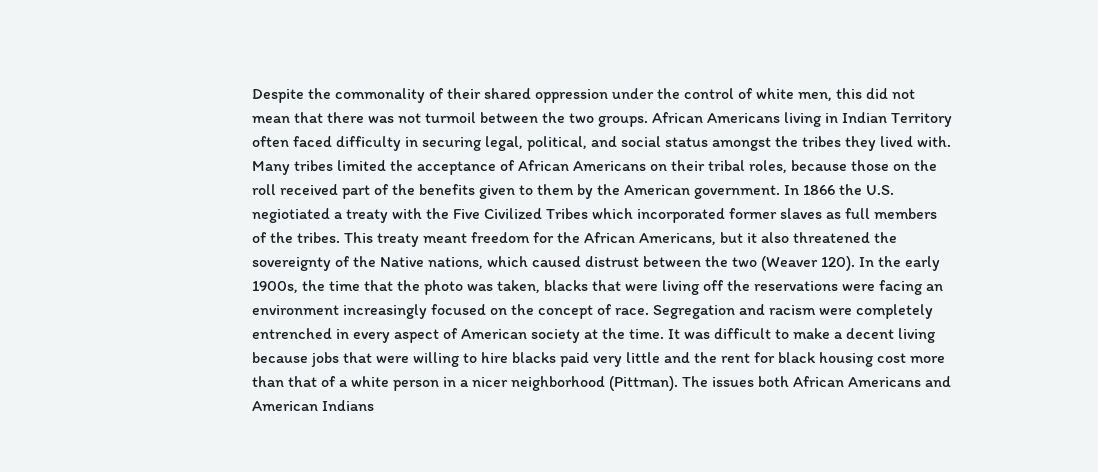Despite the commonality of their shared oppression under the control of white men, this did not mean that there was not turmoil between the two groups. African Americans living in Indian Territory often faced difficulty in securing legal, political, and social status amongst the tribes they lived with. Many tribes limited the acceptance of African Americans on their tribal roles, because those on the roll received part of the benefits given to them by the American government. In 1866 the U.S. negiotiated a treaty with the Five Civilized Tribes which incorporated former slaves as full members of the tribes. This treaty meant freedom for the African Americans, but it also threatened the sovereignty of the Native nations, which caused distrust between the two (Weaver 120). In the early 1900s, the time that the photo was taken, blacks that were living off the reservations were facing an environment increasingly focused on the concept of race. Segregation and racism were completely entrenched in every aspect of American society at the time. It was difficult to make a decent living because jobs that were willing to hire blacks paid very little and the rent for black housing cost more than that of a white person in a nicer neighborhood (Pittman). The issues both African Americans and American Indians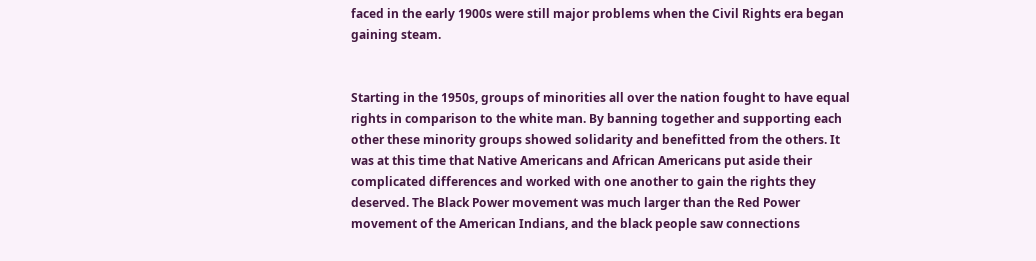faced in the early 1900s were still major problems when the Civil Rights era began gaining steam.


Starting in the 1950s, groups of minorities all over the nation fought to have equal rights in comparison to the white man. By banning together and supporting each other these minority groups showed solidarity and benefitted from the others. It was at this time that Native Americans and African Americans put aside their complicated differences and worked with one another to gain the rights they deserved. The Black Power movement was much larger than the Red Power movement of the American Indians, and the black people saw connections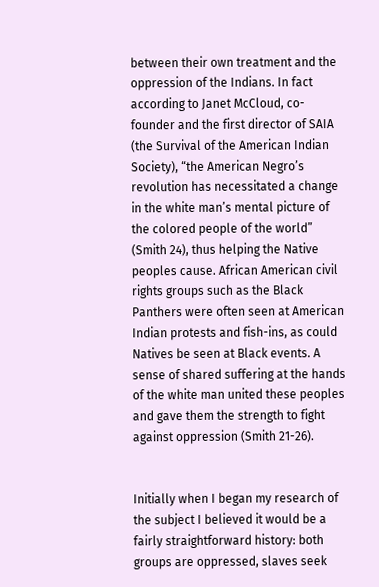between their own treatment and the oppression of the Indians. In fact according to Janet McCloud, co-founder and the first director of SAIA (the Survival of the American Indian Society), “the American Negro’s revolution has necessitated a change in the white man’s mental picture of the colored people of the world” (Smith 24), thus helping the Native peoples cause. African American civil rights groups such as the Black Panthers were often seen at American Indian protests and fish-ins, as could Natives be seen at Black events. A sense of shared suffering at the hands of the white man united these peoples and gave them the strength to fight against oppression (Smith 21-26).


Initially when I began my research of the subject I believed it would be a fairly straightforward history: both groups are oppressed, slaves seek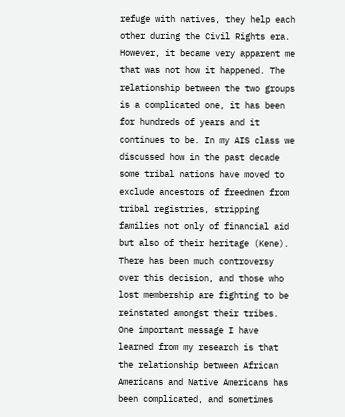refuge with natives, they help each other during the Civil Rights era. However, it became very apparent me that was not how it happened. The relationship between the two groups is a complicated one, it has been for hundreds of years and it continues to be. In my AIS class we discussed how in the past decade some tribal nations have moved to exclude ancestors of freedmen from tribal registries, stripping families not only of financial aid but also of their heritage (Kene). There has been much controversy over this decision, and those who lost membership are fighting to be reinstated amongst their tribes. One important message I have learned from my research is that the relationship between African Americans and Native Americans has been complicated, and sometimes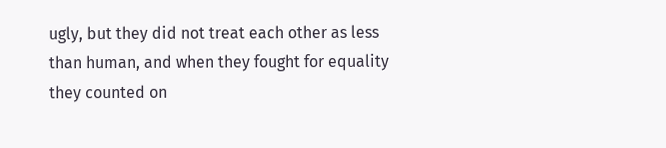ugly, but they did not treat each other as less than human, and when they fought for equality they counted on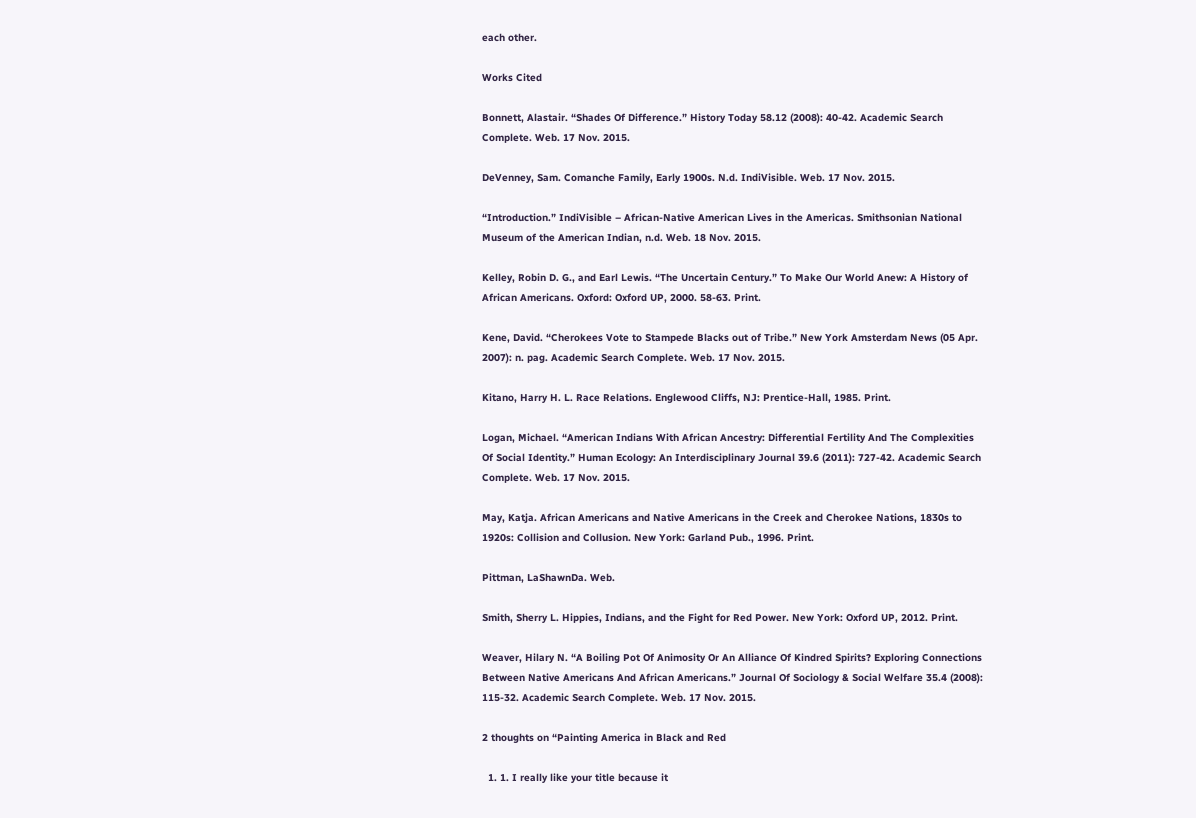each other.

Works Cited

Bonnett, Alastair. “Shades Of Difference.” History Today 58.12 (2008): 40-42. Academic Search Complete. Web. 17 Nov. 2015.

DeVenney, Sam. Comanche Family, Early 1900s. N.d. IndiVisible. Web. 17 Nov. 2015.

“Introduction.” IndiVisible – African-Native American Lives in the Americas. Smithsonian National Museum of the American Indian, n.d. Web. 18 Nov. 2015.

Kelley, Robin D. G., and Earl Lewis. “The Uncertain Century.” To Make Our World Anew: A History of African Americans. Oxford: Oxford UP, 2000. 58-63. Print.

Kene, David. “Cherokees Vote to Stampede Blacks out of Tribe.” New York Amsterdam News (05 Apr. 2007): n. pag. Academic Search Complete. Web. 17 Nov. 2015.

Kitano, Harry H. L. Race Relations. Englewood Cliffs, NJ: Prentice-Hall, 1985. Print.

Logan, Michael. “American Indians With African Ancestry: Differential Fertility And The Complexities Of Social Identity.” Human Ecology: An Interdisciplinary Journal 39.6 (2011): 727-42. Academic Search Complete. Web. 17 Nov. 2015.

May, Katja. African Americans and Native Americans in the Creek and Cherokee Nations, 1830s to 1920s: Collision and Collusion. New York: Garland Pub., 1996. Print.

Pittman, LaShawnDa. Web.

Smith, Sherry L. Hippies, Indians, and the Fight for Red Power. New York: Oxford UP, 2012. Print.

Weaver, Hilary N. “A Boiling Pot Of Animosity Or An Alliance Of Kindred Spirits? Exploring Connections Between Native Americans And African Americans.” Journal Of Sociology & Social Welfare 35.4 (2008): 115-32. Academic Search Complete. Web. 17 Nov. 2015.

2 thoughts on “Painting America in Black and Red

  1. 1. I really like your title because it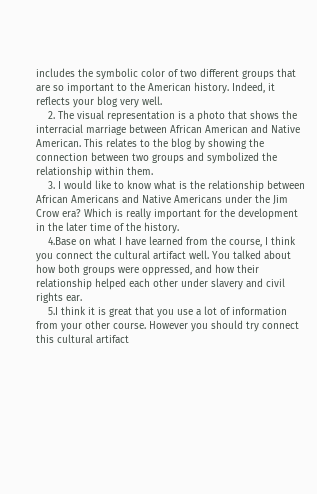includes the symbolic color of two different groups that are so important to the American history. Indeed, it reflects your blog very well.
    2. The visual representation is a photo that shows the interracial marriage between African American and Native American. This relates to the blog by showing the connection between two groups and symbolized the relationship within them.
    3. I would like to know what is the relationship between African Americans and Native Americans under the Jim Crow era? Which is really important for the development in the later time of the history.
    4.Base on what I have learned from the course, I think you connect the cultural artifact well. You talked about how both groups were oppressed, and how their relationship helped each other under slavery and civil rights ear.
    5.I think it is great that you use a lot of information from your other course. However you should try connect this cultural artifact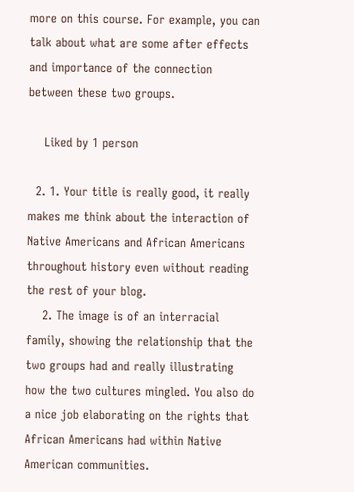more on this course. For example, you can talk about what are some after effects and importance of the connection between these two groups.

    Liked by 1 person

  2. 1. Your title is really good, it really makes me think about the interaction of Native Americans and African Americans throughout history even without reading the rest of your blog.
    2. The image is of an interracial family, showing the relationship that the two groups had and really illustrating how the two cultures mingled. You also do a nice job elaborating on the rights that African Americans had within Native American communities.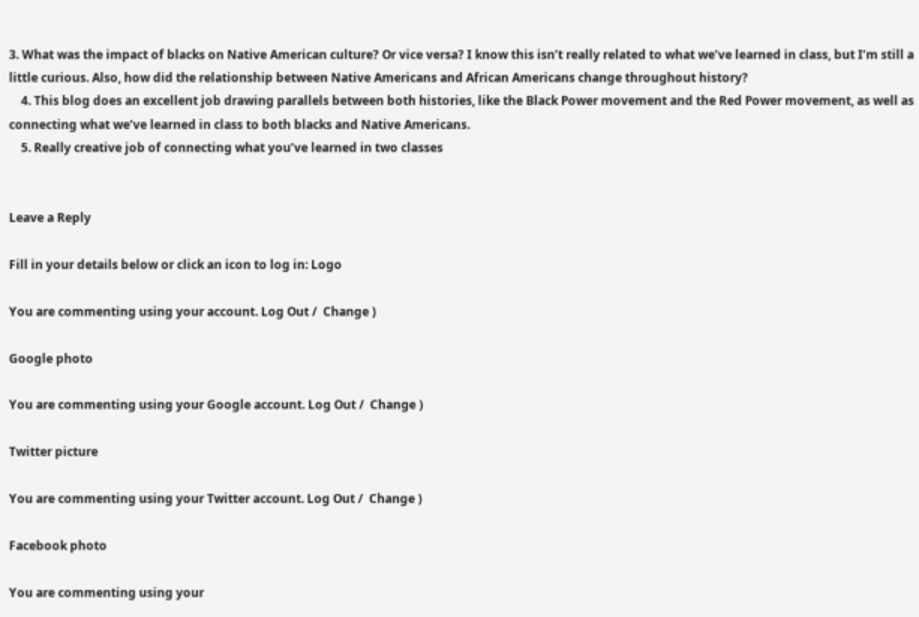3. What was the impact of blacks on Native American culture? Or vice versa? I know this isn’t really related to what we’ve learned in class, but I’m still a little curious. Also, how did the relationship between Native Americans and African Americans change throughout history?
    4. This blog does an excellent job drawing parallels between both histories, like the Black Power movement and the Red Power movement, as well as connecting what we’ve learned in class to both blacks and Native Americans.
    5. Really creative job of connecting what you’ve learned in two classes


Leave a Reply

Fill in your details below or click an icon to log in: Logo

You are commenting using your account. Log Out /  Change )

Google photo

You are commenting using your Google account. Log Out /  Change )

Twitter picture

You are commenting using your Twitter account. Log Out /  Change )

Facebook photo

You are commenting using your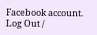Facebook account. Log Out /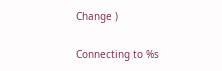Change )

Connecting to %s